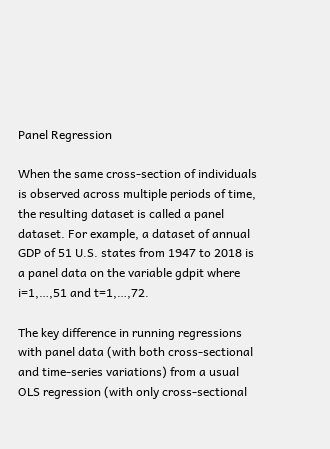Panel Regression

When the same cross-section of individuals is observed across multiple periods of time, the resulting dataset is called a panel dataset. For example, a dataset of annual GDP of 51 U.S. states from 1947 to 2018 is a panel data on the variable gdpit where i=1,…,51 and t=1,…,72.

The key difference in running regressions with panel data (with both cross-sectional and time-series variations) from a usual OLS regression (with only cross-sectional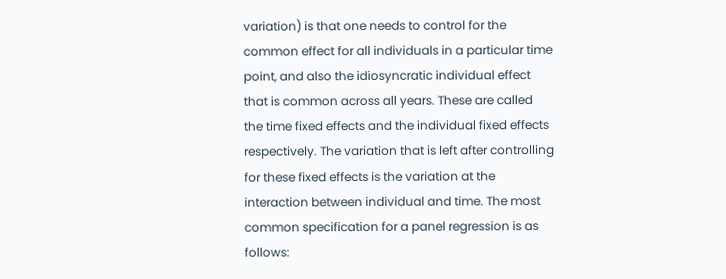variation) is that one needs to control for the common effect for all individuals in a particular time point, and also the idiosyncratic individual effect that is common across all years. These are called the time fixed effects and the individual fixed effects respectively. The variation that is left after controlling for these fixed effects is the variation at the interaction between individual and time. The most common specification for a panel regression is as follows: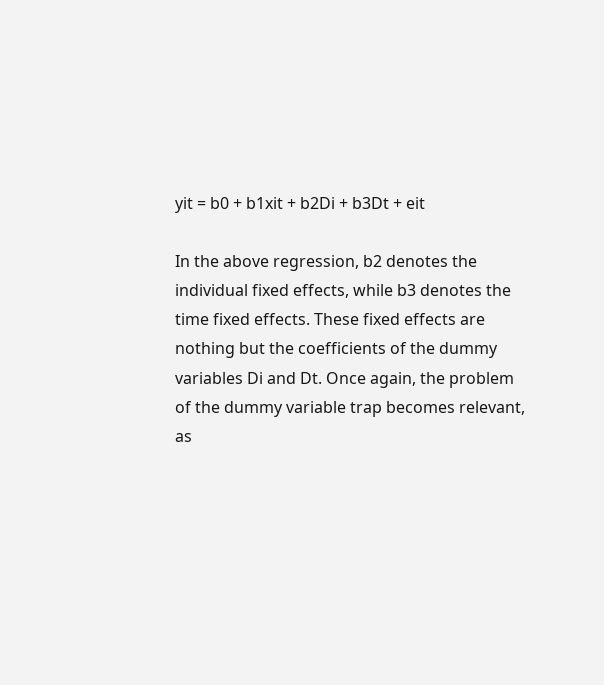yit = b0 + b1xit + b2Di + b3Dt + eit

In the above regression, b2 denotes the individual fixed effects, while b3 denotes the time fixed effects. These fixed effects are nothing but the coefficients of the dummy variables Di and Dt. Once again, the problem of the dummy variable trap becomes relevant, as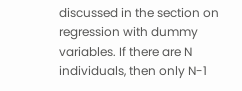discussed in the section on regression with dummy variables. If there are N individuals, then only N-1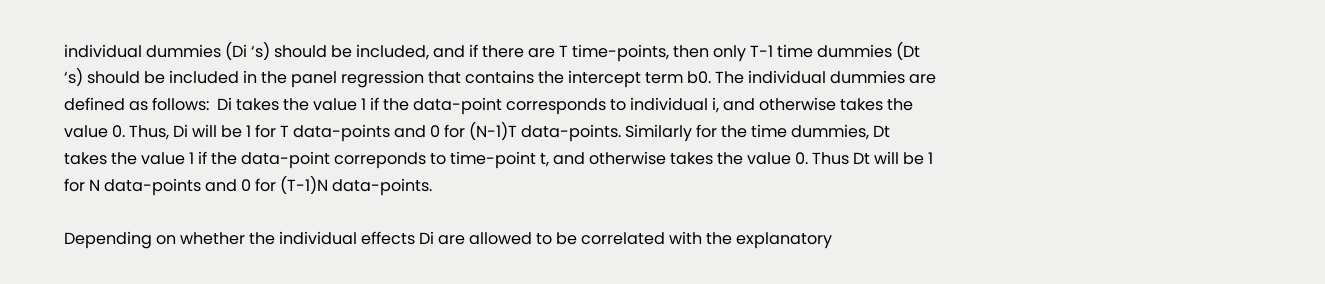individual dummies (Di ‘s) should be included, and if there are T time-points, then only T-1 time dummies (Dt ‘s) should be included in the panel regression that contains the intercept term b0. The individual dummies are defined as follows:  Di takes the value 1 if the data-point corresponds to individual i, and otherwise takes the value 0. Thus, Di will be 1 for T data-points and 0 for (N-1)T data-points. Similarly for the time dummies, Dt  takes the value 1 if the data-point correponds to time-point t, and otherwise takes the value 0. Thus Dt will be 1 for N data-points and 0 for (T-1)N data-points.

Depending on whether the individual effects Di are allowed to be correlated with the explanatory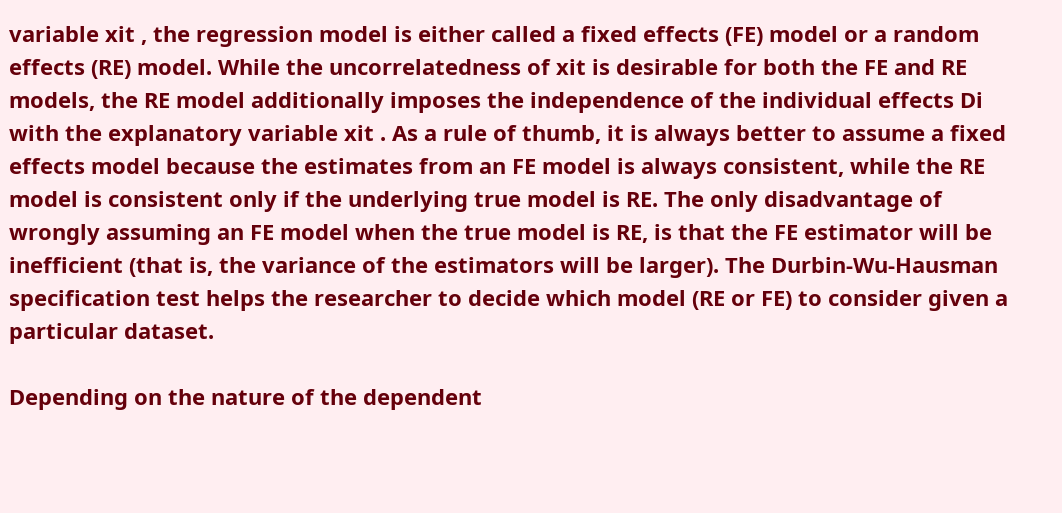variable xit , the regression model is either called a fixed effects (FE) model or a random effects (RE) model. While the uncorrelatedness of xit is desirable for both the FE and RE models, the RE model additionally imposes the independence of the individual effects Di with the explanatory variable xit . As a rule of thumb, it is always better to assume a fixed effects model because the estimates from an FE model is always consistent, while the RE model is consistent only if the underlying true model is RE. The only disadvantage of wrongly assuming an FE model when the true model is RE, is that the FE estimator will be inefficient (that is, the variance of the estimators will be larger). The Durbin-Wu-Hausman specification test helps the researcher to decide which model (RE or FE) to consider given a particular dataset.

Depending on the nature of the dependent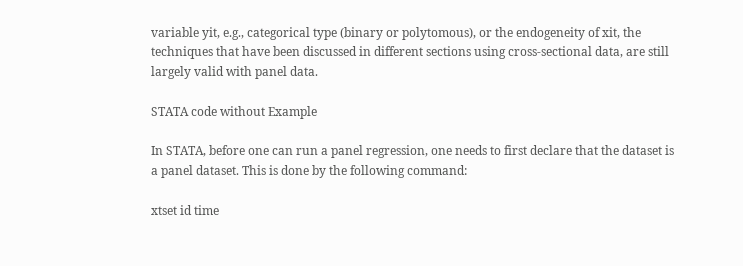variable yit, e.g., categorical type (binary or polytomous), or the endogeneity of xit, the techniques that have been discussed in different sections using cross-sectional data, are still largely valid with panel data.

STATA code without Example

In STATA, before one can run a panel regression, one needs to first declare that the dataset is a panel dataset. This is done by the following command:

xtset id time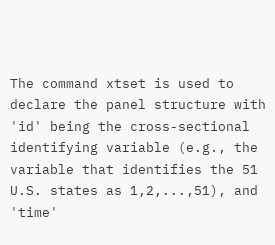The command xtset is used to declare the panel structure with 'id' being the cross-sectional identifying variable (e.g., the variable that identifies the 51 U.S. states as 1,2,...,51), and 'time'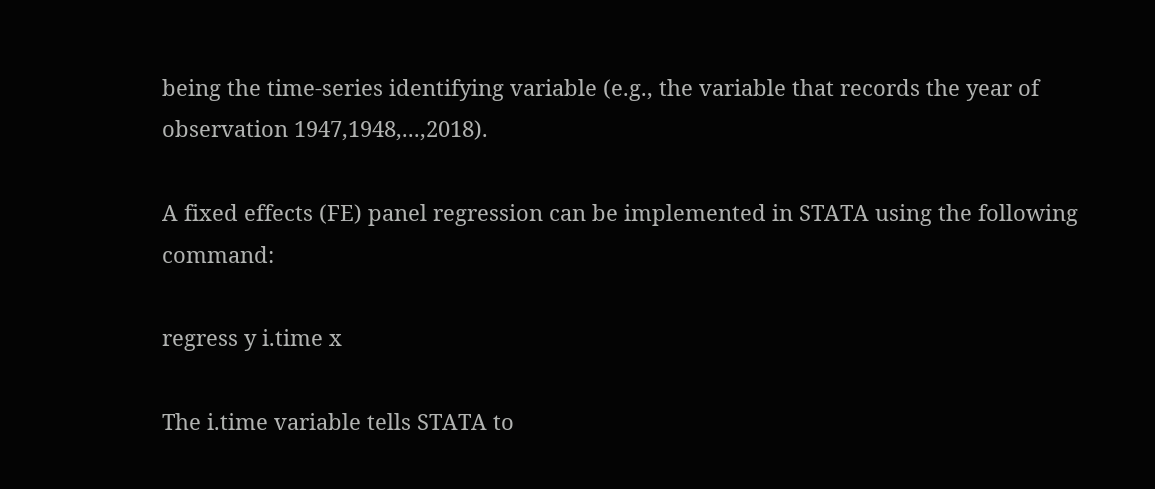being the time-series identifying variable (e.g., the variable that records the year of observation 1947,1948,...,2018).

A fixed effects (FE) panel regression can be implemented in STATA using the following command:

regress y i.time x

The i.time variable tells STATA to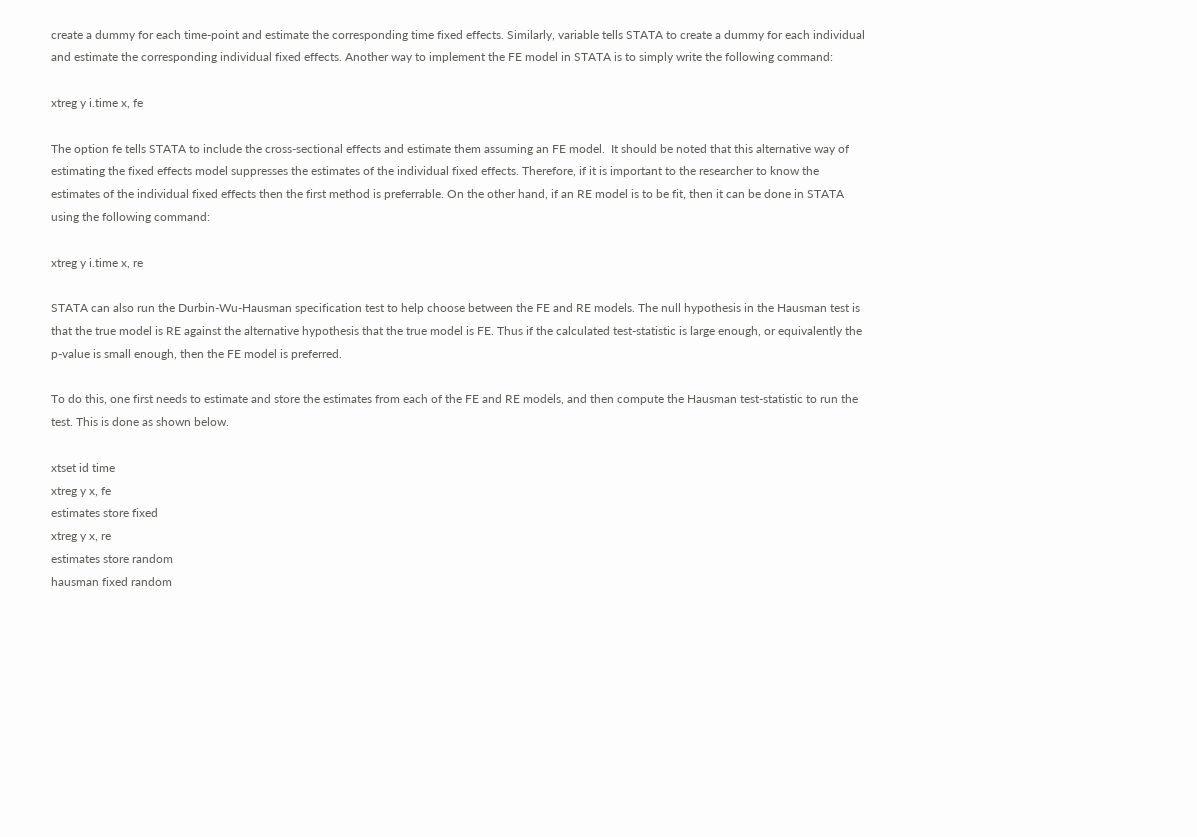create a dummy for each time-point and estimate the corresponding time fixed effects. Similarly, variable tells STATA to create a dummy for each individual and estimate the corresponding individual fixed effects. Another way to implement the FE model in STATA is to simply write the following command:

xtreg y i.time x, fe

The option fe tells STATA to include the cross-sectional effects and estimate them assuming an FE model.  It should be noted that this alternative way of estimating the fixed effects model suppresses the estimates of the individual fixed effects. Therefore, if it is important to the researcher to know the estimates of the individual fixed effects then the first method is preferrable. On the other hand, if an RE model is to be fit, then it can be done in STATA using the following command:

xtreg y i.time x, re

STATA can also run the Durbin-Wu-Hausman specification test to help choose between the FE and RE models. The null hypothesis in the Hausman test is that the true model is RE against the alternative hypothesis that the true model is FE. Thus if the calculated test-statistic is large enough, or equivalently the p-value is small enough, then the FE model is preferred.

To do this, one first needs to estimate and store the estimates from each of the FE and RE models, and then compute the Hausman test-statistic to run the test. This is done as shown below.

xtset id time
xtreg y x, fe
estimates store fixed
xtreg y x, re
estimates store random
hausman fixed random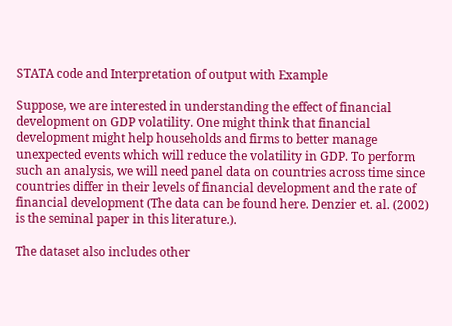STATA code and Interpretation of output with Example

Suppose, we are interested in understanding the effect of financial development on GDP volatility. One might think that financial development might help households and firms to better manage unexpected events which will reduce the volatility in GDP. To perform such an analysis, we will need panel data on countries across time since countries differ in their levels of financial development and the rate of financial development (The data can be found here. Denzier et. al. (2002) is the seminal paper in this literature.).

The dataset also includes other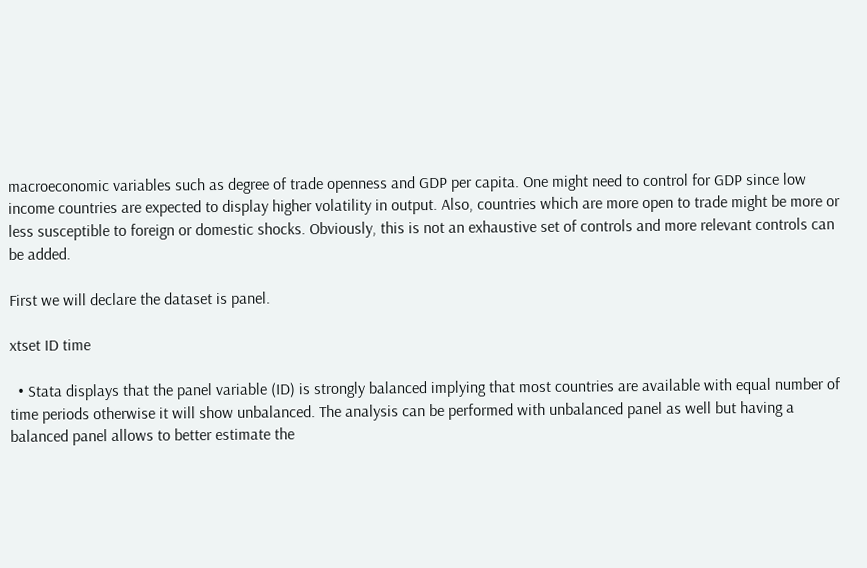macroeconomic variables such as degree of trade openness and GDP per capita. One might need to control for GDP since low income countries are expected to display higher volatility in output. Also, countries which are more open to trade might be more or less susceptible to foreign or domestic shocks. Obviously, this is not an exhaustive set of controls and more relevant controls can be added.

First we will declare the dataset is panel.

xtset ID time

  • Stata displays that the panel variable (ID) is strongly balanced implying that most countries are available with equal number of time periods otherwise it will show unbalanced. The analysis can be performed with unbalanced panel as well but having a balanced panel allows to better estimate the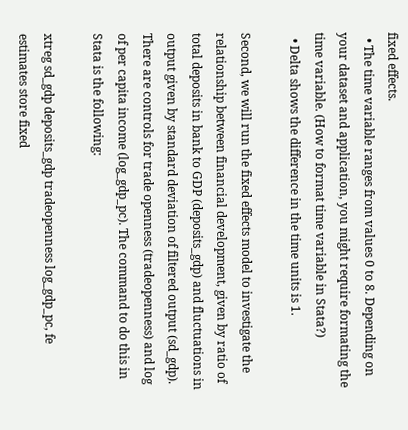fixed effects.
  • The time variable ranges from values 0 to 8. Depending on your dataset and application, you might require formating the time variable. (How to format time variable in Stata?)
  • Delta shows the difference in the time units is 1.

Second, we will run the fixed effects model to investigate the relationship between financial development, given by ratio of total deposits in bank to GDP (deposits_gdp) and fluctuations in output given by standard deviation of filtered output (sd_gdp). There are controls for trade openness (tradeopenness) and log of per capita income (log_gdp_pc). The command to do this in Stata is the following:

xtreg sd_gdp deposits_gdp tradeopenness log_gdp_pc, fe
estimates store fixed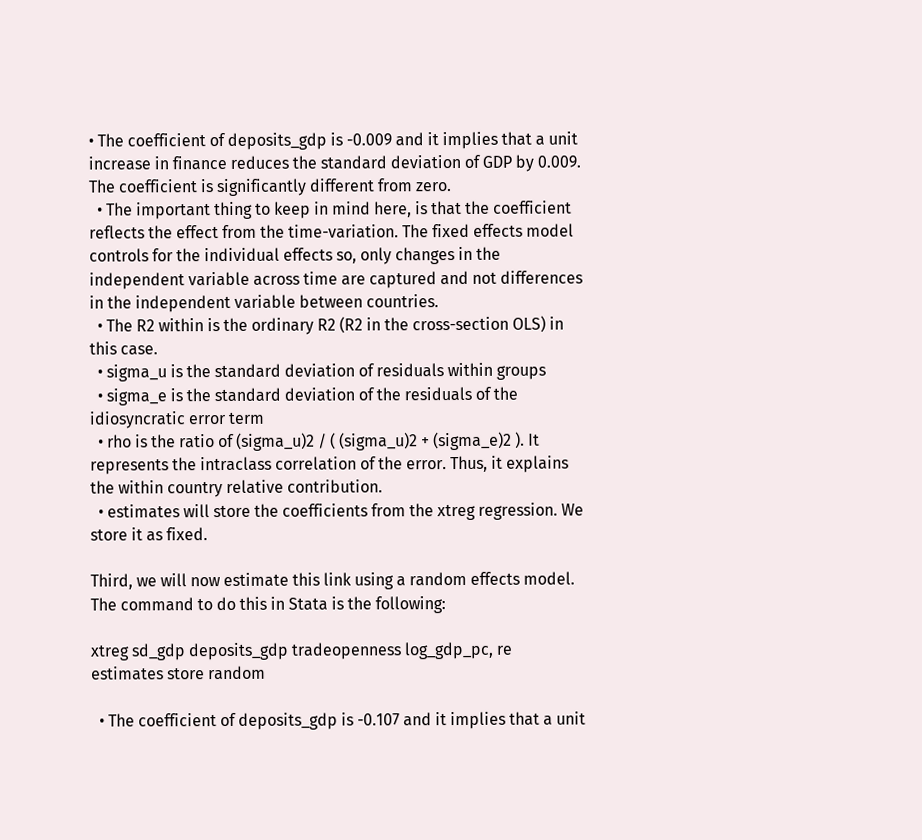• The coefficient of deposits_gdp is -0.009 and it implies that a unit increase in finance reduces the standard deviation of GDP by 0.009. The coefficient is significantly different from zero.
  • The important thing to keep in mind here, is that the coefficient reflects the effect from the time-variation. The fixed effects model controls for the individual effects so, only changes in the independent variable across time are captured and not differences in the independent variable between countries.
  • The R2 within is the ordinary R2 (R2 in the cross-section OLS) in this case.
  • sigma_u is the standard deviation of residuals within groups
  • sigma_e is the standard deviation of the residuals of the idiosyncratic error term
  • rho is the ratio of (sigma_u)2 / ( (sigma_u)2 + (sigma_e)2 ). It represents the intraclass correlation of the error. Thus, it explains the within country relative contribution.
  • estimates will store the coefficients from the xtreg regression. We store it as fixed.

Third, we will now estimate this link using a random effects model. The command to do this in Stata is the following:

xtreg sd_gdp deposits_gdp tradeopenness log_gdp_pc, re
estimates store random

  • The coefficient of deposits_gdp is -0.107 and it implies that a unit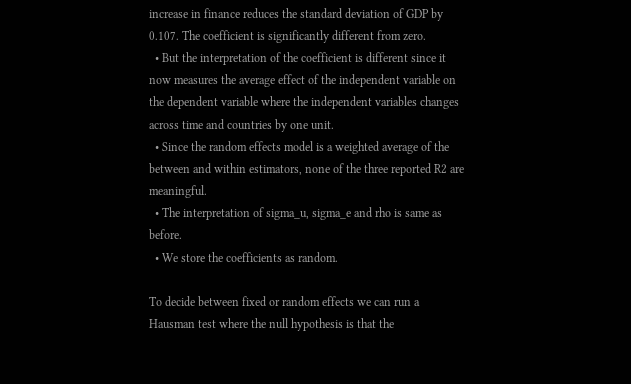increase in finance reduces the standard deviation of GDP by 0.107. The coefficient is significantly different from zero.
  • But the interpretation of the coefficient is different since it now measures the average effect of the independent variable on the dependent variable where the independent variables changes across time and countries by one unit.
  • Since the random effects model is a weighted average of the between and within estimators, none of the three reported R2 are meaningful.
  • The interpretation of sigma_u, sigma_e and rho is same as before.
  • We store the coefficients as random.

To decide between fixed or random effects we can run a Hausman test where the null hypothesis is that the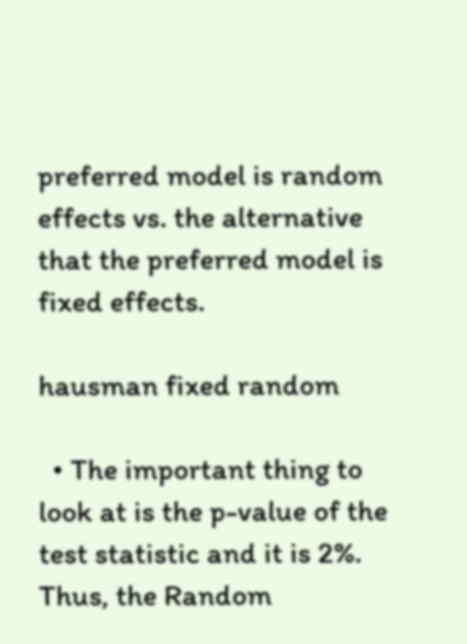preferred model is random effects vs. the alternative that the preferred model is fixed effects.

hausman fixed random

  • The important thing to look at is the p-value of the test statistic and it is 2%. Thus, the Random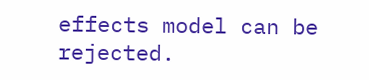effects model can be rejected.